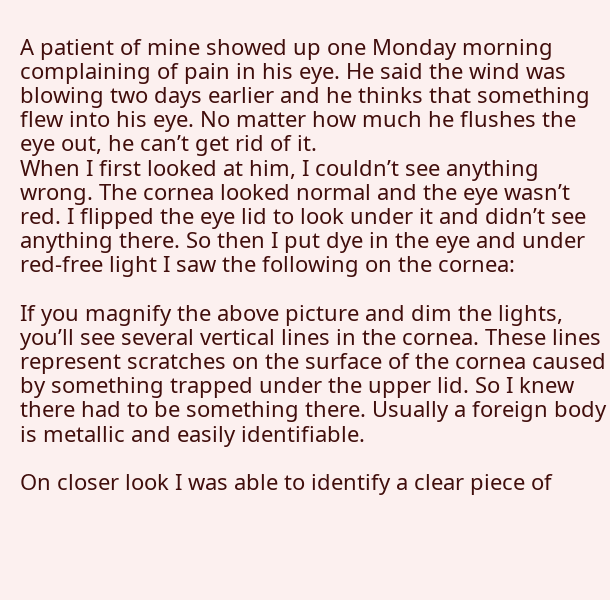A patient of mine showed up one Monday morning complaining of pain in his eye. He said the wind was blowing two days earlier and he thinks that something flew into his eye. No matter how much he flushes the eye out, he can’t get rid of it.
When I first looked at him, I couldn’t see anything wrong. The cornea looked normal and the eye wasn’t red. I flipped the eye lid to look under it and didn’t see anything there. So then I put dye in the eye and under red-free light I saw the following on the cornea:

If you magnify the above picture and dim the lights, you’ll see several vertical lines in the cornea. These lines represent scratches on the surface of the cornea caused by something trapped under the upper lid. So I knew there had to be something there. Usually a foreign body is metallic and easily identifiable.

On closer look I was able to identify a clear piece of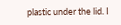plastic under the lid. I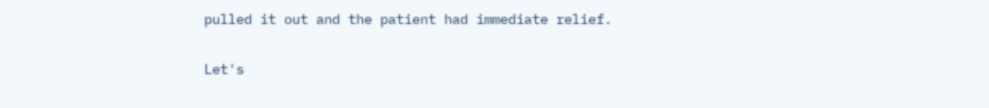pulled it out and the patient had immediate relief.

Let's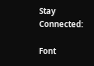Stay Connected:

Font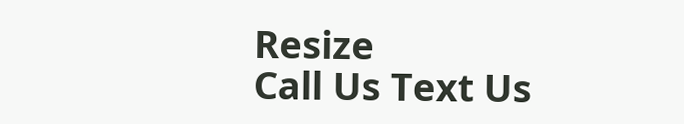Resize
Call Us Text Us